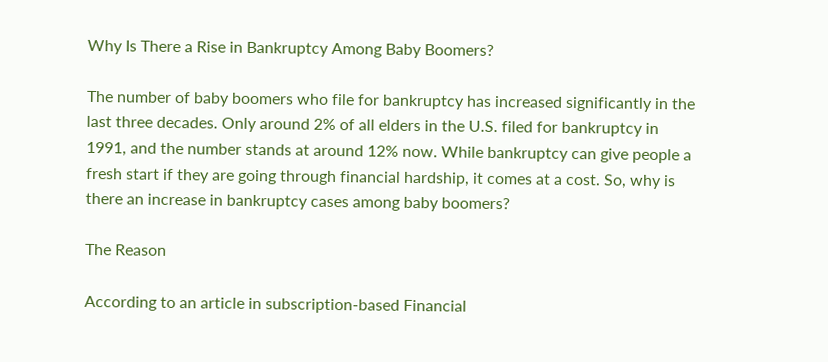Why Is There a Rise in Bankruptcy Among Baby Boomers?

The number of baby boomers who file for bankruptcy has increased significantly in the last three decades. Only around 2% of all elders in the U.S. filed for bankruptcy in 1991, and the number stands at around 12% now. While bankruptcy can give people a fresh start if they are going through financial hardship, it comes at a cost. So, why is there an increase in bankruptcy cases among baby boomers?

The Reason

According to an article in subscription-based Financial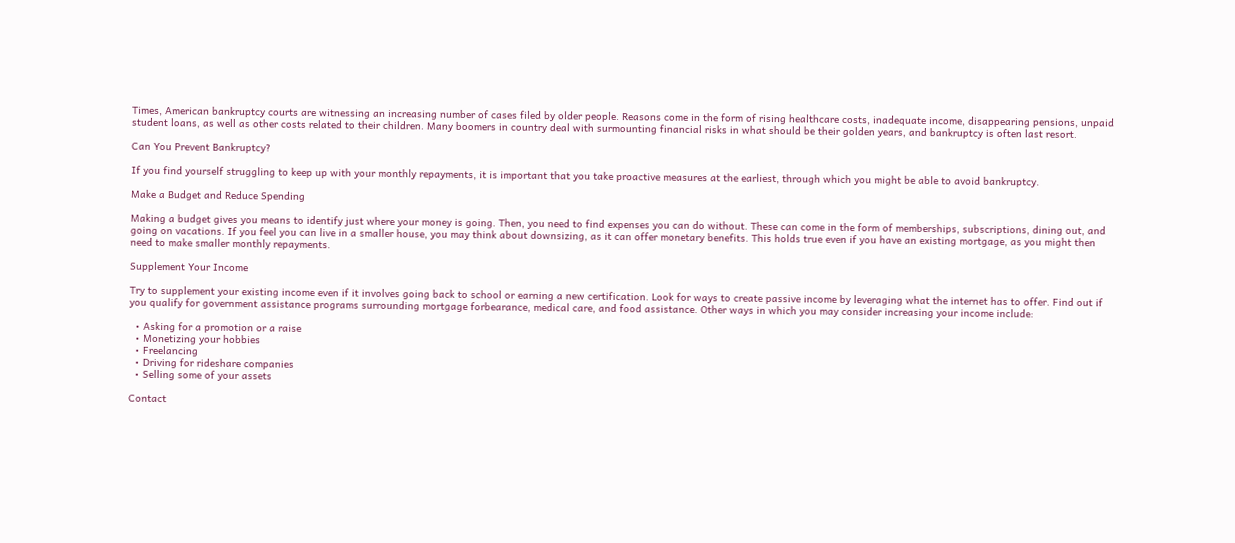Times, American bankruptcy courts are witnessing an increasing number of cases filed by older people. Reasons come in the form of rising healthcare costs, inadequate income, disappearing pensions, unpaid student loans, as well as other costs related to their children. Many boomers in country deal with surmounting financial risks in what should be their golden years, and bankruptcy is often last resort.

Can You Prevent Bankruptcy?

If you find yourself struggling to keep up with your monthly repayments, it is important that you take proactive measures at the earliest, through which you might be able to avoid bankruptcy.

Make a Budget and Reduce Spending

Making a budget gives you means to identify just where your money is going. Then, you need to find expenses you can do without. These can come in the form of memberships, subscriptions, dining out, and going on vacations. If you feel you can live in a smaller house, you may think about downsizing, as it can offer monetary benefits. This holds true even if you have an existing mortgage, as you might then need to make smaller monthly repayments.

Supplement Your Income

Try to supplement your existing income even if it involves going back to school or earning a new certification. Look for ways to create passive income by leveraging what the internet has to offer. Find out if you qualify for government assistance programs surrounding mortgage forbearance, medical care, and food assistance. Other ways in which you may consider increasing your income include:

  • Asking for a promotion or a raise
  • Monetizing your hobbies
  • Freelancing
  • Driving for rideshare companies
  • Selling some of your assets

Contact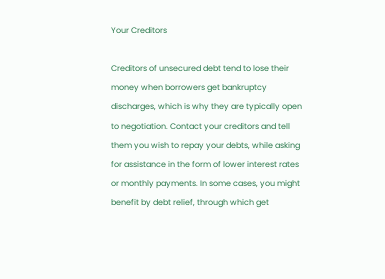Your Creditors

Creditors of unsecured debt tend to lose their money when borrowers get bankruptcy discharges, which is why they are typically open to negotiation. Contact your creditors and tell them you wish to repay your debts, while asking for assistance in the form of lower interest rates or monthly payments. In some cases, you might benefit by debt relief, through which get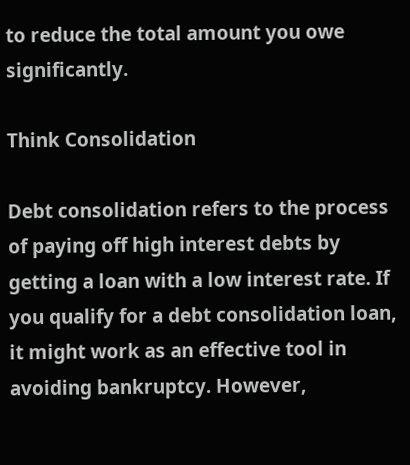to reduce the total amount you owe significantly.

Think Consolidation

Debt consolidation refers to the process of paying off high interest debts by getting a loan with a low interest rate. If you qualify for a debt consolidation loan, it might work as an effective tool in avoiding bankruptcy. However,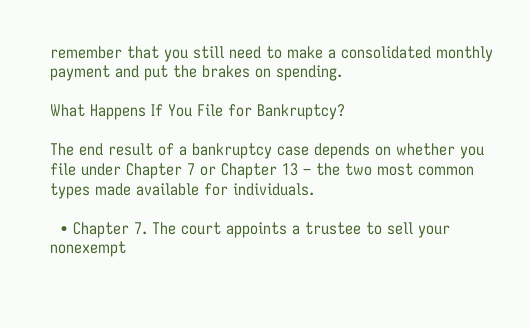remember that you still need to make a consolidated monthly payment and put the brakes on spending.

What Happens If You File for Bankruptcy?

The end result of a bankruptcy case depends on whether you file under Chapter 7 or Chapter 13 – the two most common types made available for individuals.

  • Chapter 7. The court appoints a trustee to sell your nonexempt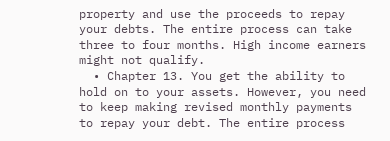property and use the proceeds to repay your debts. The entire process can take three to four months. High income earners might not qualify.
  • Chapter 13. You get the ability to hold on to your assets. However, you need to keep making revised monthly payments to repay your debt. The entire process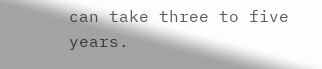can take three to five years.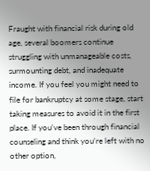Fraught with financial risk during old age, several boomers continue struggling with unmanageable costs, surmounting debt, and inadequate income. If you feel you might need to file for bankruptcy at some stage, start taking measures to avoid it in the first place. If you’ve been through financial counseling and think you’re left with no other option,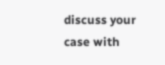discuss your case with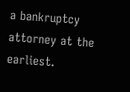a bankruptcy attorney at the earliest.